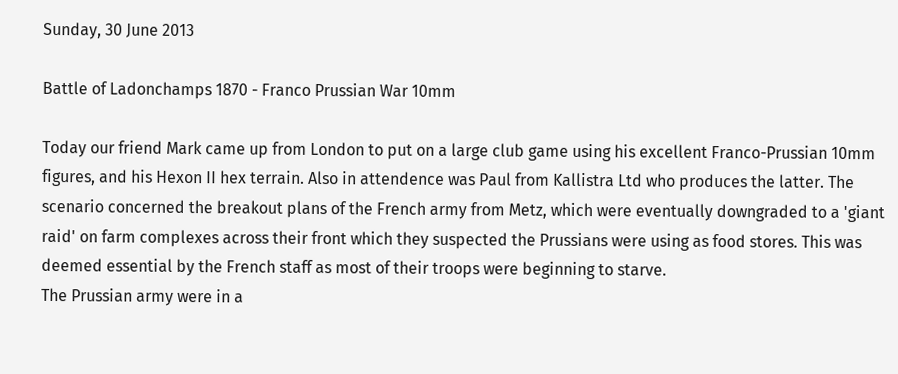Sunday, 30 June 2013

Battle of Ladonchamps 1870 - Franco Prussian War 10mm

Today our friend Mark came up from London to put on a large club game using his excellent Franco-Prussian 10mm figures, and his Hexon II hex terrain. Also in attendence was Paul from Kallistra Ltd who produces the latter. The scenario concerned the breakout plans of the French army from Metz, which were eventually downgraded to a 'giant raid' on farm complexes across their front which they suspected the Prussians were using as food stores. This was deemed essential by the French staff as most of their troops were beginning to starve.
The Prussian army were in a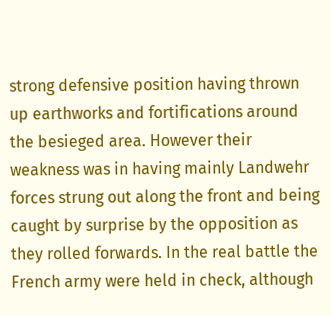strong defensive position having thrown up earthworks and fortifications around the besieged area. However their weakness was in having mainly Landwehr forces strung out along the front and being caught by surprise by the opposition as they rolled forwards. In the real battle the French army were held in check, although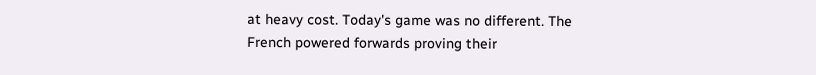at heavy cost. Today's game was no different. The French powered forwards proving their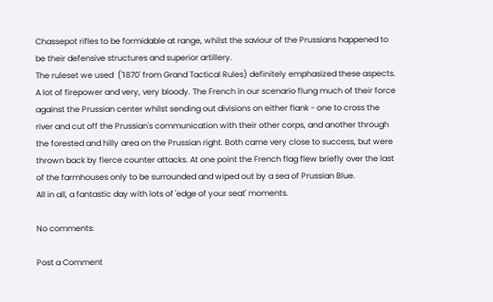Chassepot rifles to be formidable at range, whilst the saviour of the Prussians happened to be their defensive structures and superior artillery.
The ruleset we used  ('1870' from Grand Tactical Rules) definitely emphasized these aspects. A lot of firepower and very, very bloody. The French in our scenario flung much of their force against the Prussian center whilst sending out divisions on either flank - one to cross the river and cut off the Prussian's communication with their other corps, and another through the forested and hilly area on the Prussian right. Both came very close to success, but were thrown back by fierce counter attacks. At one point the French flag flew briefly over the last of the farmhouses only to be surrounded and wiped out by a sea of Prussian Blue.
All in all, a fantastic day with lots of 'edge of your seat' moments.

No comments:

Post a Comment